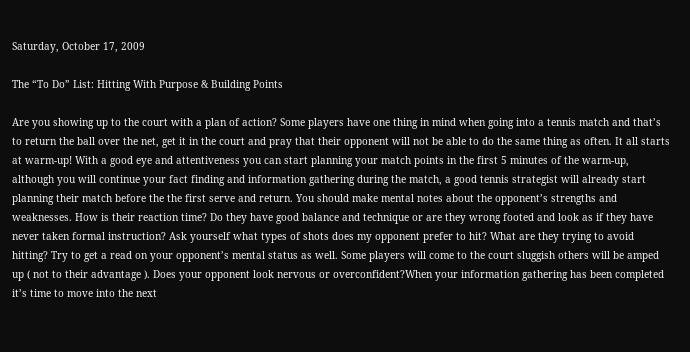Saturday, October 17, 2009

The “To Do” List: Hitting With Purpose & Building Points

Are you showing up to the court with a plan of action? Some players have one thing in mind when going into a tennis match and that’s to return the ball over the net, get it in the court and pray that their opponent will not be able to do the same thing as often. It all starts at warm-up! With a good eye and attentiveness you can start planning your match points in the first 5 minutes of the warm-up, although you will continue your fact finding and information gathering during the match, a good tennis strategist will already start planning their match before the the first serve and return. You should make mental notes about the opponent’s strengths and weaknesses. How is their reaction time? Do they have good balance and technique or are they wrong footed and look as if they have never taken formal instruction? Ask yourself what types of shots does my opponent prefer to hit? What are they trying to avoid hitting? Try to get a read on your opponent’s mental status as well. Some players will come to the court sluggish others will be amped up ( not to their advantage ). Does your opponent look nervous or overconfident?When your information gathering has been completed it’s time to move into the next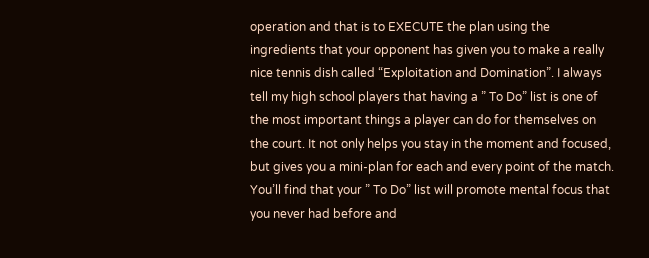operation and that is to EXECUTE the plan using the ingredients that your opponent has given you to make a really nice tennis dish called “Exploitation and Domination”. I always tell my high school players that having a ” To Do” list is one of the most important things a player can do for themselves on the court. It not only helps you stay in the moment and focused, but gives you a mini-plan for each and every point of the match. You’ll find that your ” To Do” list will promote mental focus that you never had before and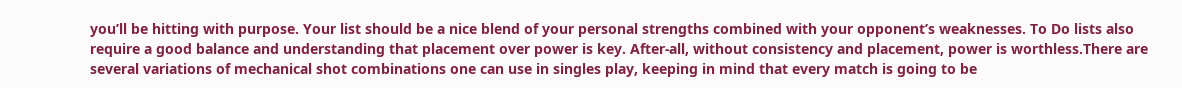you’ll be hitting with purpose. Your list should be a nice blend of your personal strengths combined with your opponent’s weaknesses. To Do lists also require a good balance and understanding that placement over power is key. After-all, without consistency and placement, power is worthless.There are several variations of mechanical shot combinations one can use in singles play, keeping in mind that every match is going to be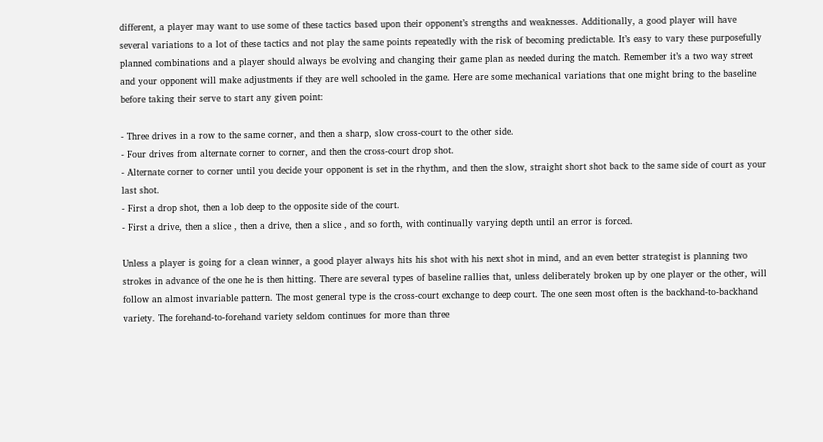different, a player may want to use some of these tactics based upon their opponent’s strengths and weaknesses. Additionally, a good player will have several variations to a lot of these tactics and not play the same points repeatedly with the risk of becoming predictable. It’s easy to vary these purposefully planned combinations and a player should always be evolving and changing their game plan as needed during the match. Remember it’s a two way street and your opponent will make adjustments if they are well schooled in the game. Here are some mechanical variations that one might bring to the baseline before taking their serve to start any given point:

- Three drives in a row to the same corner, and then a sharp, slow cross-court to the other side.
- Four drives from alternate corner to corner, and then the cross-court drop shot.
- Alternate corner to corner until you decide your opponent is set in the rhythm, and then the slow, straight short shot back to the same side of court as your last shot.
- First a drop shot, then a lob deep to the opposite side of the court.
- First a drive, then a slice , then a drive, then a slice , and so forth, with continually varying depth until an error is forced.

Unless a player is going for a clean winner, a good player always hits his shot with his next shot in mind, and an even better strategist is planning two strokes in advance of the one he is then hitting. There are several types of baseline rallies that, unless deliberately broken up by one player or the other, will follow an almost invariable pattern. The most general type is the cross-court exchange to deep court. The one seen most often is the backhand-to-backhand variety. The forehand-to-forehand variety seldom continues for more than three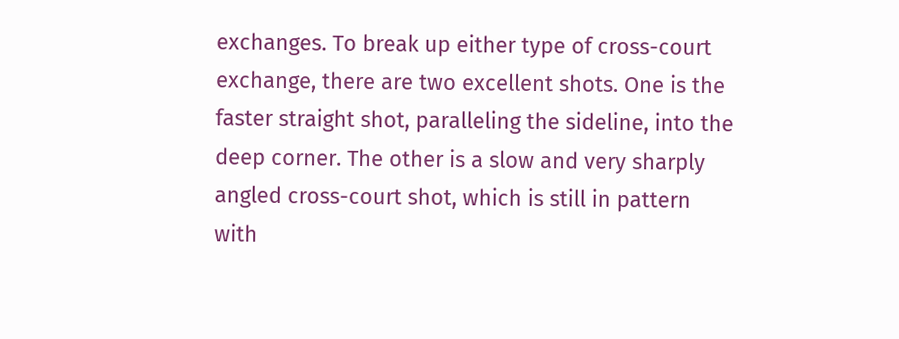exchanges. To break up either type of cross-court exchange, there are two excellent shots. One is the faster straight shot, paralleling the sideline, into the deep corner. The other is a slow and very sharply angled cross-court shot, which is still in pattern with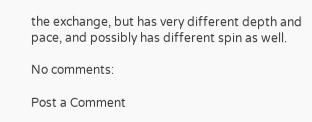the exchange, but has very different depth and pace, and possibly has different spin as well.

No comments:

Post a Comment